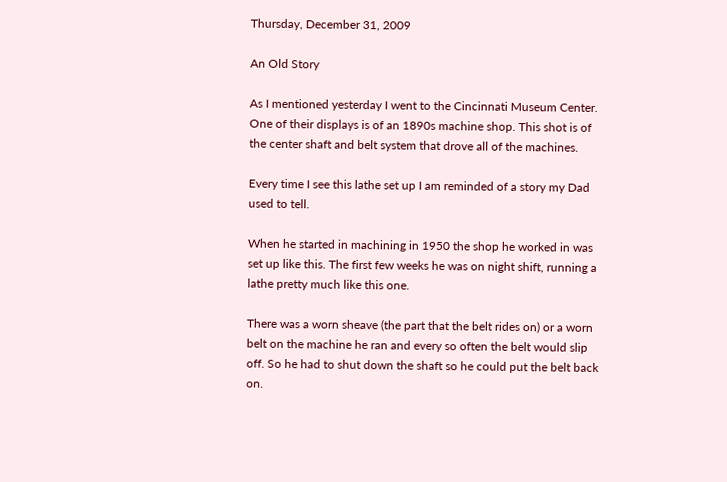Thursday, December 31, 2009

An Old Story

As I mentioned yesterday I went to the Cincinnati Museum Center. One of their displays is of an 1890s machine shop. This shot is of the center shaft and belt system that drove all of the machines.

Every time I see this lathe set up I am reminded of a story my Dad used to tell.

When he started in machining in 1950 the shop he worked in was set up like this. The first few weeks he was on night shift, running a lathe pretty much like this one.

There was a worn sheave (the part that the belt rides on) or a worn belt on the machine he ran and every so often the belt would slip off. So he had to shut down the shaft so he could put the belt back on.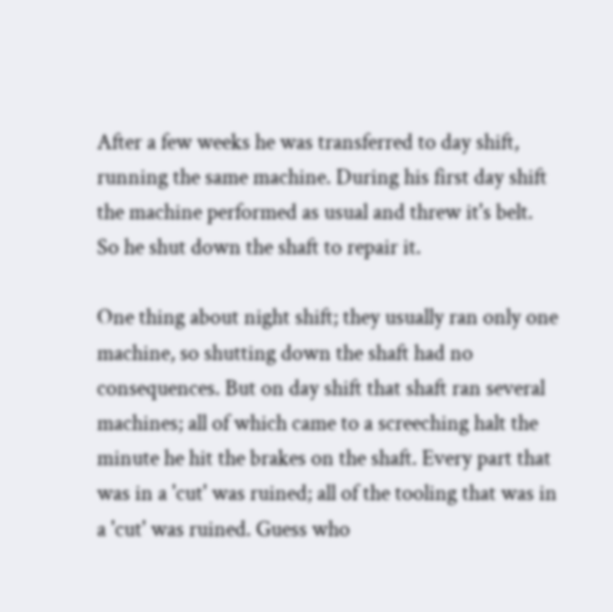After a few weeks he was transferred to day shift, running the same machine. During his first day shift the machine performed as usual and threw it's belt. So he shut down the shaft to repair it.

One thing about night shift; they usually ran only one machine, so shutting down the shaft had no consequences. But on day shift that shaft ran several machines; all of which came to a screeching halt the minute he hit the brakes on the shaft. Every part that was in a 'cut' was ruined; all of the tooling that was in a 'cut' was ruined. Guess who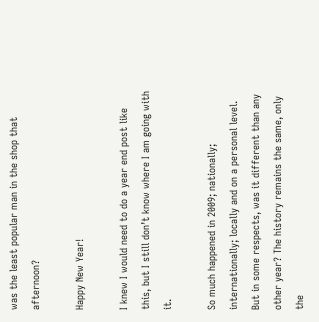was the least popular man in the shop that afternoon?

Happy New Year!

I knew I would need to do a year end post like this, but I still don’t know where I am going with it.

So much happened in 2009; nationally; internationally; locally and on a personal level. But in some respects, was it different than any other year? The history remains the same, only the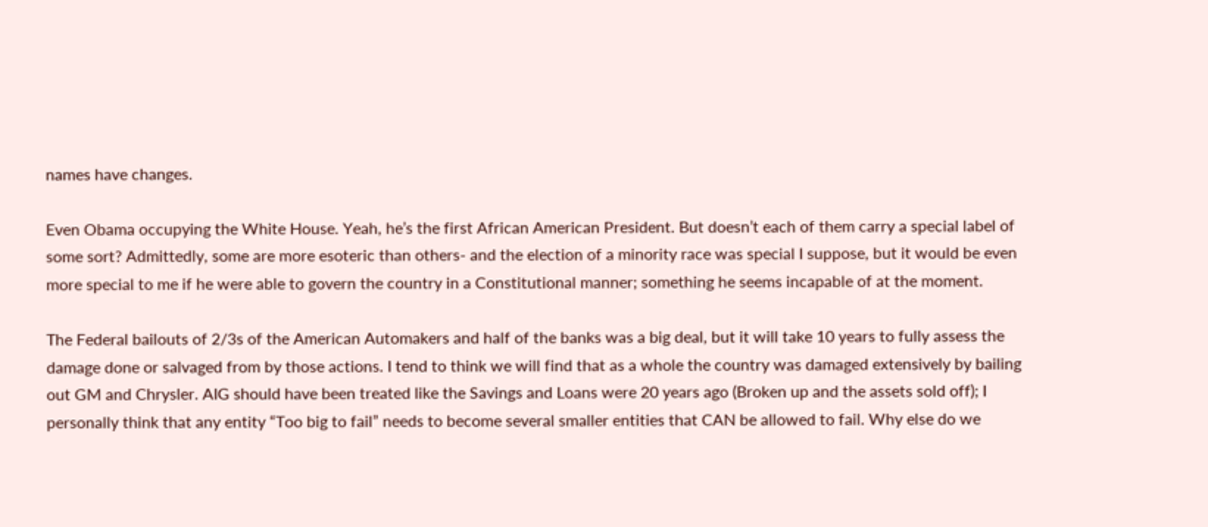names have changes.

Even Obama occupying the White House. Yeah, he’s the first African American President. But doesn’t each of them carry a special label of some sort? Admittedly, some are more esoteric than others- and the election of a minority race was special I suppose, but it would be even more special to me if he were able to govern the country in a Constitutional manner; something he seems incapable of at the moment.

The Federal bailouts of 2/3s of the American Automakers and half of the banks was a big deal, but it will take 10 years to fully assess the damage done or salvaged from by those actions. I tend to think we will find that as a whole the country was damaged extensively by bailing out GM and Chrysler. AIG should have been treated like the Savings and Loans were 20 years ago (Broken up and the assets sold off); I personally think that any entity “Too big to fail” needs to become several smaller entities that CAN be allowed to fail. Why else do we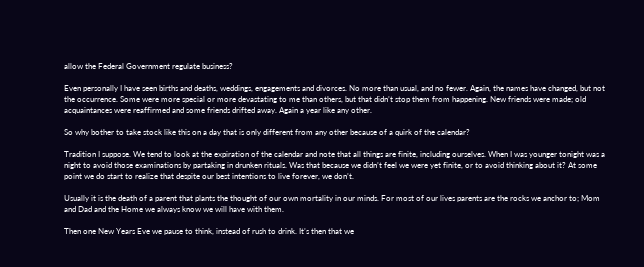allow the Federal Government regulate business?

Even personally I have seen births and deaths, weddings, engagements and divorces. No more than usual, and no fewer. Again, the names have changed, but not the occurrence. Some were more special or more devastating to me than others, but that didn’t stop them from happening. New friends were made; old acquaintances were reaffirmed and some friends drifted away. Again a year like any other.

So why bother to take stock like this on a day that is only different from any other because of a quirk of the calendar?

Tradition I suppose. We tend to look at the expiration of the calendar and note that all things are finite, including ourselves. When I was younger tonight was a night to avoid those examinations by partaking in drunken rituals. Was that because we didn’t feel we were yet finite, or to avoid thinking about it? At some point we do start to realize that despite our best intentions to live forever, we don’t.

Usually it is the death of a parent that plants the thought of our own mortality in our minds. For most of our lives parents are the rocks we anchor to; Mom and Dad and the Home we always know we will have with them.

Then one New Years Eve we pause to think, instead of rush to drink. It’s then that we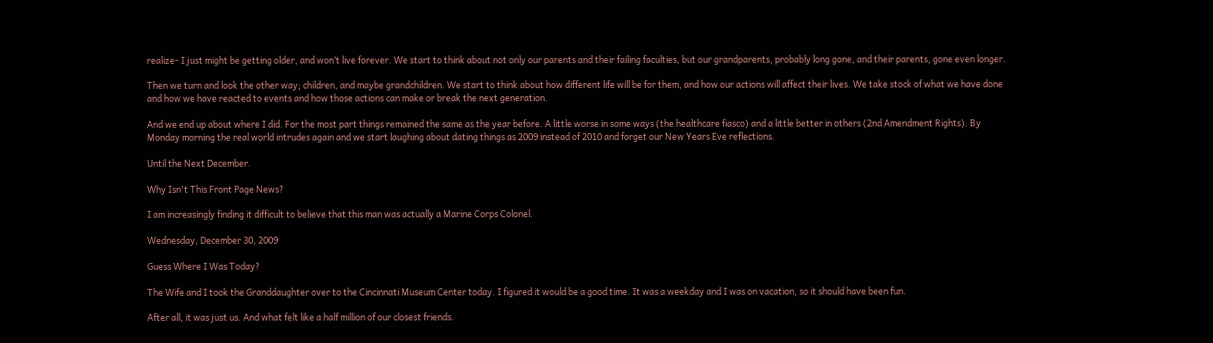realize- I just might be getting older, and won’t live forever. We start to think about not only our parents and their failing faculties, but our grandparents, probably long gone, and their parents, gone even longer.

Then we turn and look the other way; children, and maybe grandchildren. We start to think about how different life will be for them, and how our actions will affect their lives. We take stock of what we have done and how we have reacted to events and how those actions can make or break the next generation.

And we end up about where I did. For the most part things remained the same as the year before. A little worse in some ways (the healthcare fiasco) and a little better in others (2nd Amendment Rights). By Monday morning the real world intrudes again and we start laughing about dating things as 2009 instead of 2010 and forget our New Years Eve reflections.

Until the Next December.

Why Isn't This Front Page News?

I am increasingly finding it difficult to believe that this man was actually a Marine Corps Colonel.

Wednesday, December 30, 2009

Guess Where I Was Today?

The Wife and I took the Granddaughter over to the Cincinnati Museum Center today. I figured it would be a good time. It was a weekday and I was on vacation, so it should have been fun.

After all, it was just us. And what felt like a half million of our closest friends.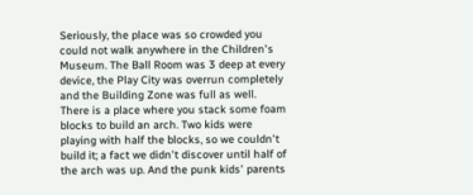Seriously, the place was so crowded you could not walk anywhere in the Children's Museum. The Ball Room was 3 deep at every device, the Play City was overrun completely and the Building Zone was full as well. There is a place where you stack some foam blocks to build an arch. Two kids were playing with half the blocks, so we couldn't build it; a fact we didn't discover until half of the arch was up. And the punk kids' parents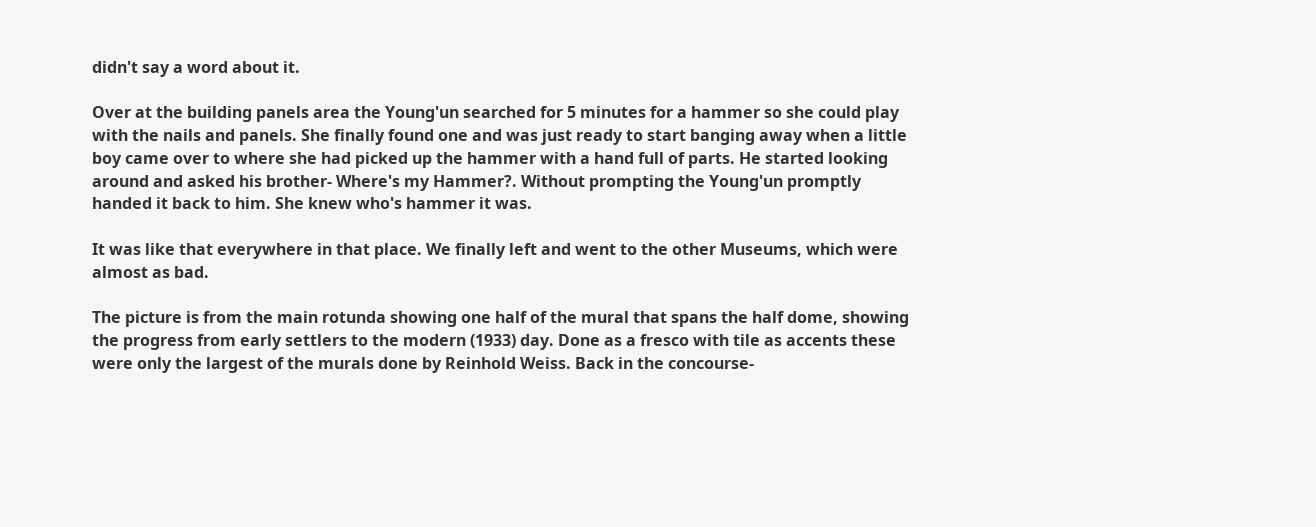didn't say a word about it.

Over at the building panels area the Young'un searched for 5 minutes for a hammer so she could play with the nails and panels. She finally found one and was just ready to start banging away when a little boy came over to where she had picked up the hammer with a hand full of parts. He started looking around and asked his brother- Where's my Hammer?. Without prompting the Young'un promptly handed it back to him. She knew who's hammer it was.

It was like that everywhere in that place. We finally left and went to the other Museums, which were almost as bad.

The picture is from the main rotunda showing one half of the mural that spans the half dome, showing the progress from early settlers to the modern (1933) day. Done as a fresco with tile as accents these were only the largest of the murals done by Reinhold Weiss. Back in the concourse-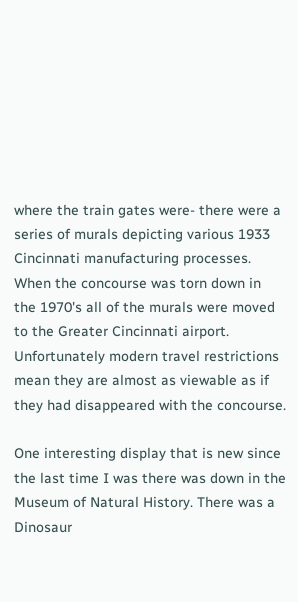where the train gates were- there were a series of murals depicting various 1933 Cincinnati manufacturing processes. When the concourse was torn down in the 1970's all of the murals were moved to the Greater Cincinnati airport. Unfortunately modern travel restrictions mean they are almost as viewable as if they had disappeared with the concourse.

One interesting display that is new since the last time I was there was down in the Museum of Natural History. There was a Dinosaur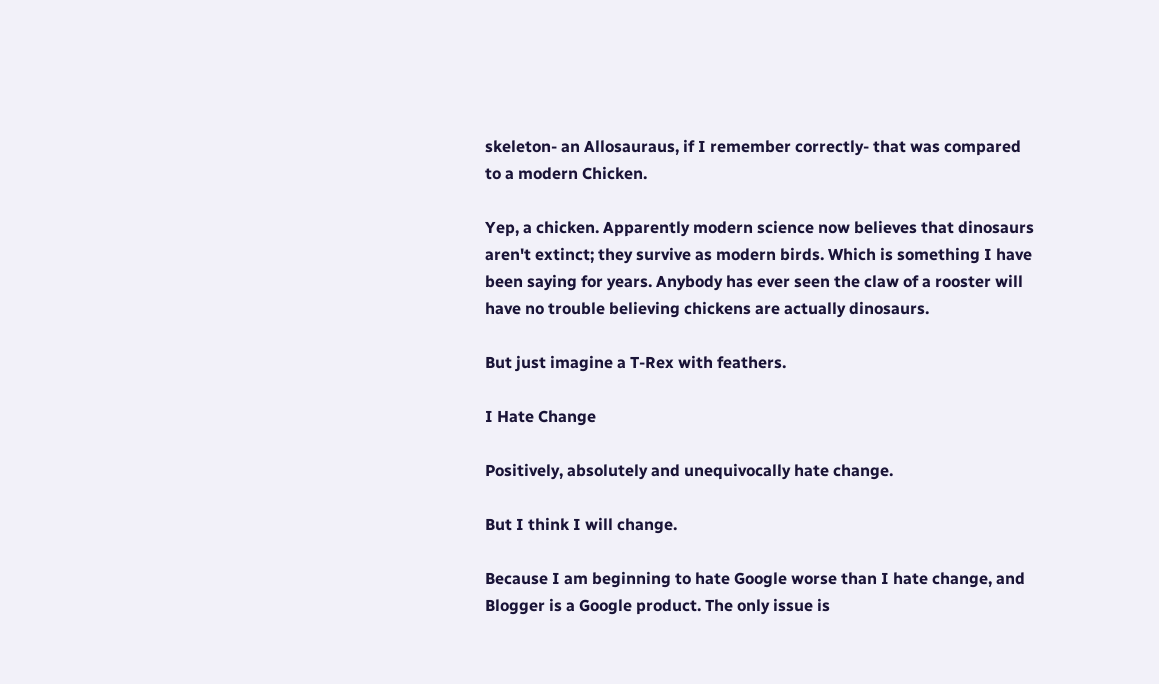skeleton- an Allosauraus, if I remember correctly- that was compared to a modern Chicken.

Yep, a chicken. Apparently modern science now believes that dinosaurs aren't extinct; they survive as modern birds. Which is something I have been saying for years. Anybody has ever seen the claw of a rooster will have no trouble believing chickens are actually dinosaurs.

But just imagine a T-Rex with feathers.

I Hate Change

Positively, absolutely and unequivocally hate change.

But I think I will change.

Because I am beginning to hate Google worse than I hate change, and Blogger is a Google product. The only issue is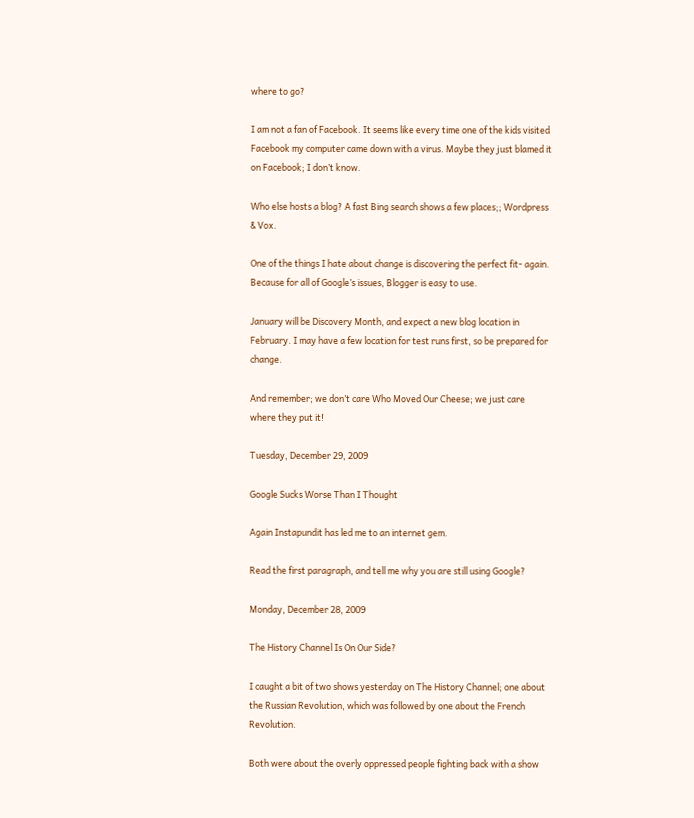where to go?

I am not a fan of Facebook. It seems like every time one of the kids visited Facebook my computer came down with a virus. Maybe they just blamed it on Facebook; I don’t know.

Who else hosts a blog? A fast Bing search shows a few places;; Wordpress & Vox.

One of the things I hate about change is discovering the perfect fit- again. Because for all of Google’s issues, Blogger is easy to use.

January will be Discovery Month, and expect a new blog location in February. I may have a few location for test runs first, so be prepared for change.

And remember; we don’t care Who Moved Our Cheese; we just care where they put it!

Tuesday, December 29, 2009

Google Sucks Worse Than I Thought

Again Instapundit has led me to an internet gem.

Read the first paragraph, and tell me why you are still using Google?

Monday, December 28, 2009

The History Channel Is On Our Side?

I caught a bit of two shows yesterday on The History Channel; one about the Russian Revolution, which was followed by one about the French Revolution.

Both were about the overly oppressed people fighting back with a show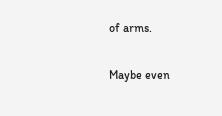of arms.

Maybe even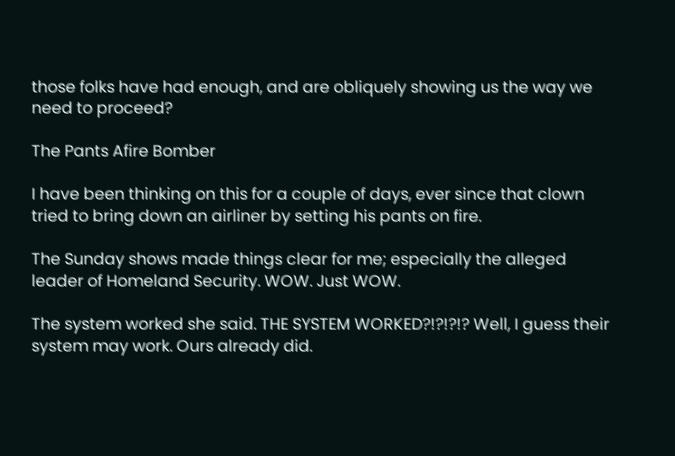those folks have had enough, and are obliquely showing us the way we need to proceed?

The Pants Afire Bomber

I have been thinking on this for a couple of days, ever since that clown tried to bring down an airliner by setting his pants on fire.

The Sunday shows made things clear for me; especially the alleged leader of Homeland Security. WOW. Just WOW.

The system worked she said. THE SYSTEM WORKED?!?!?!? Well, I guess their system may work. Ours already did.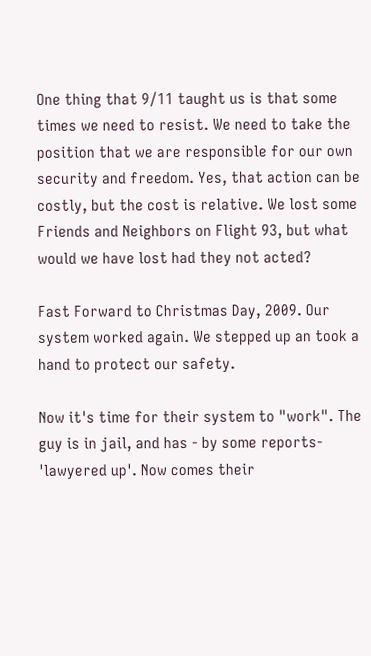One thing that 9/11 taught us is that some times we need to resist. We need to take the position that we are responsible for our own security and freedom. Yes, that action can be costly, but the cost is relative. We lost some Friends and Neighbors on Flight 93, but what would we have lost had they not acted?

Fast Forward to Christmas Day, 2009. Our system worked again. We stepped up an took a hand to protect our safety.

Now it's time for their system to "work". The guy is in jail, and has - by some reports- 'lawyered up'. Now comes their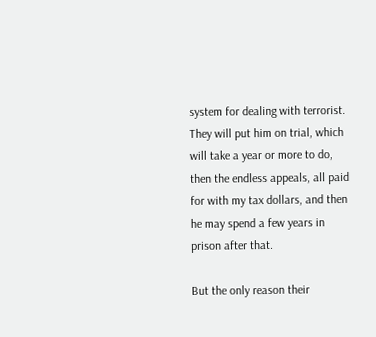system for dealing with terrorist. They will put him on trial, which will take a year or more to do, then the endless appeals, all paid for with my tax dollars, and then he may spend a few years in prison after that.

But the only reason their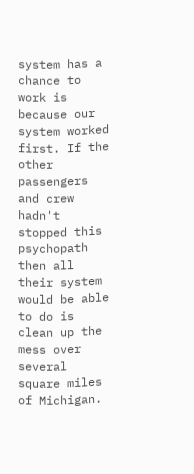system has a chance to work is because our system worked first. If the other passengers and crew hadn't stopped this psychopath then all their system would be able to do is clean up the mess over several square miles of Michigan.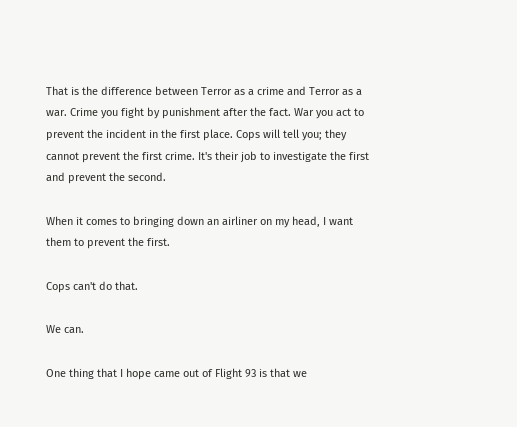That is the difference between Terror as a crime and Terror as a war. Crime you fight by punishment after the fact. War you act to prevent the incident in the first place. Cops will tell you; they cannot prevent the first crime. It's their job to investigate the first and prevent the second.

When it comes to bringing down an airliner on my head, I want them to prevent the first.

Cops can't do that.

We can.

One thing that I hope came out of Flight 93 is that we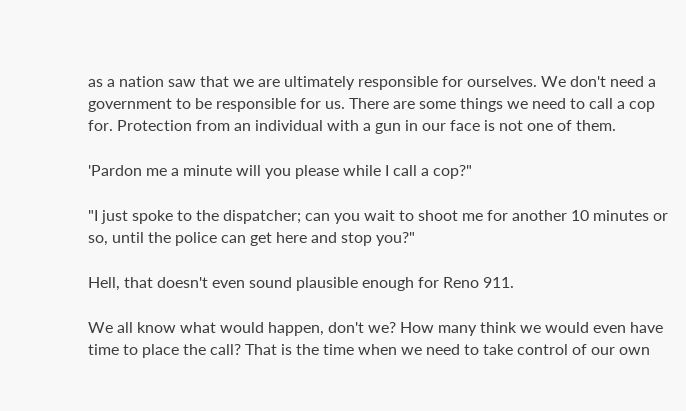as a nation saw that we are ultimately responsible for ourselves. We don't need a government to be responsible for us. There are some things we need to call a cop for. Protection from an individual with a gun in our face is not one of them.

'Pardon me a minute will you please while I call a cop?"

"I just spoke to the dispatcher; can you wait to shoot me for another 10 minutes or so, until the police can get here and stop you?"

Hell, that doesn't even sound plausible enough for Reno 911.

We all know what would happen, don't we? How many think we would even have time to place the call? That is the time when we need to take control of our own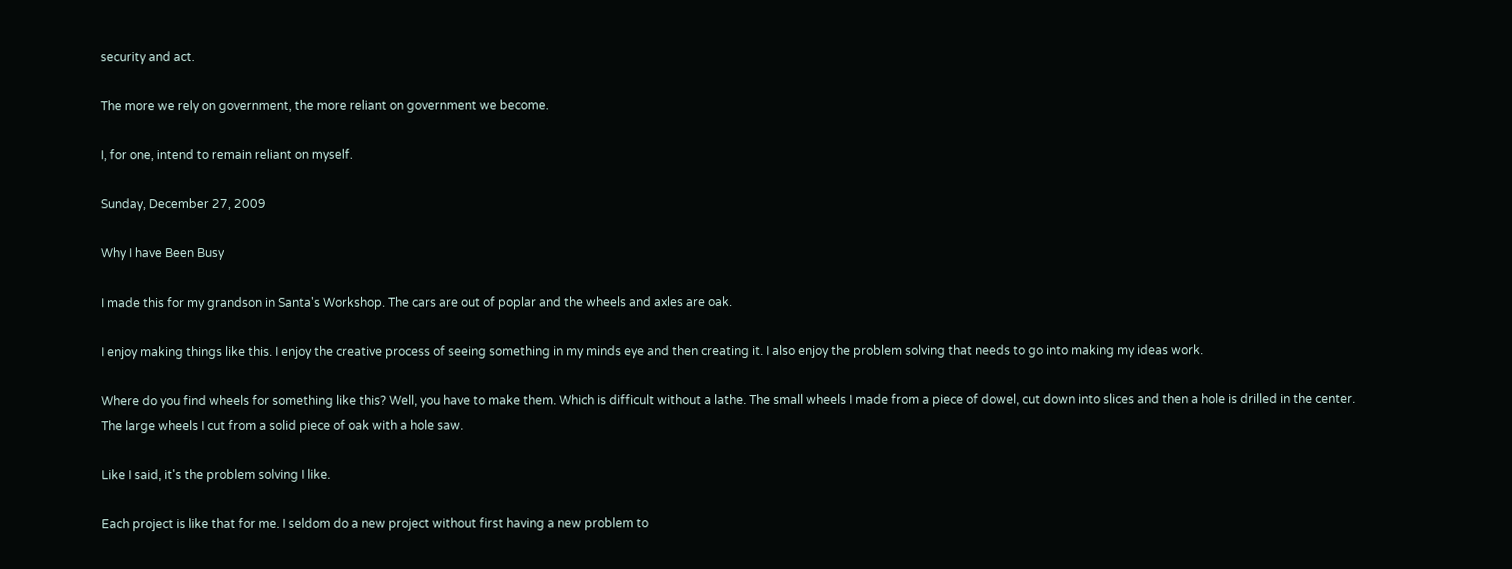security and act.

The more we rely on government, the more reliant on government we become.

I, for one, intend to remain reliant on myself.

Sunday, December 27, 2009

Why I have Been Busy

I made this for my grandson in Santa's Workshop. The cars are out of poplar and the wheels and axles are oak.

I enjoy making things like this. I enjoy the creative process of seeing something in my minds eye and then creating it. I also enjoy the problem solving that needs to go into making my ideas work.

Where do you find wheels for something like this? Well, you have to make them. Which is difficult without a lathe. The small wheels I made from a piece of dowel, cut down into slices and then a hole is drilled in the center. The large wheels I cut from a solid piece of oak with a hole saw.

Like I said, it's the problem solving I like.

Each project is like that for me. I seldom do a new project without first having a new problem to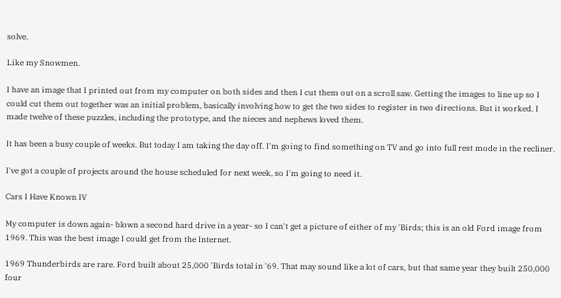solve.

Like my Snowmen.

I have an image that I printed out from my computer on both sides and then I cut them out on a scroll saw. Getting the images to line up so I could cut them out together was an initial problem, basically involving how to get the two sides to register in two directions. But it worked. I made twelve of these puzzles, including the prototype, and the nieces and nephews loved them.

It has been a busy couple of weeks. But today I am taking the day off. I'm going to find something on TV and go into full rest mode in the recliner.

I've got a couple of projects around the house scheduled for next week, so I'm going to need it.

Cars I Have Known IV

My computer is down again- blown a second hard drive in a year- so I can't get a picture of either of my 'Birds; this is an old Ford image from 1969. This was the best image I could get from the Internet.

1969 Thunderbirds are rare. Ford built about 25,000 'Birds total in '69. That may sound like a lot of cars, but that same year they built 250,000 four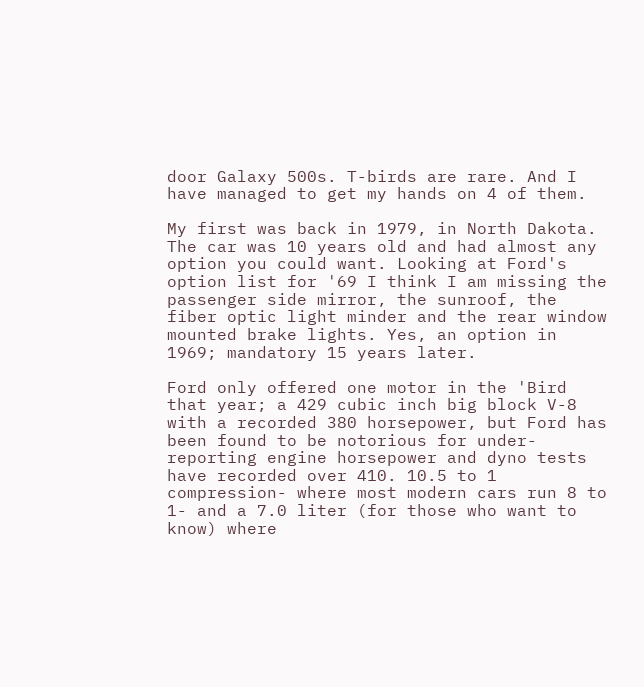door Galaxy 500s. T-birds are rare. And I have managed to get my hands on 4 of them.

My first was back in 1979, in North Dakota. The car was 10 years old and had almost any option you could want. Looking at Ford's option list for '69 I think I am missing the passenger side mirror, the sunroof, the fiber optic light minder and the rear window mounted brake lights. Yes, an option in 1969; mandatory 15 years later.

Ford only offered one motor in the 'Bird that year; a 429 cubic inch big block V-8 with a recorded 380 horsepower, but Ford has been found to be notorious for under-reporting engine horsepower and dyno tests have recorded over 410. 10.5 to 1 compression- where most modern cars run 8 to 1- and a 7.0 liter (for those who want to know) where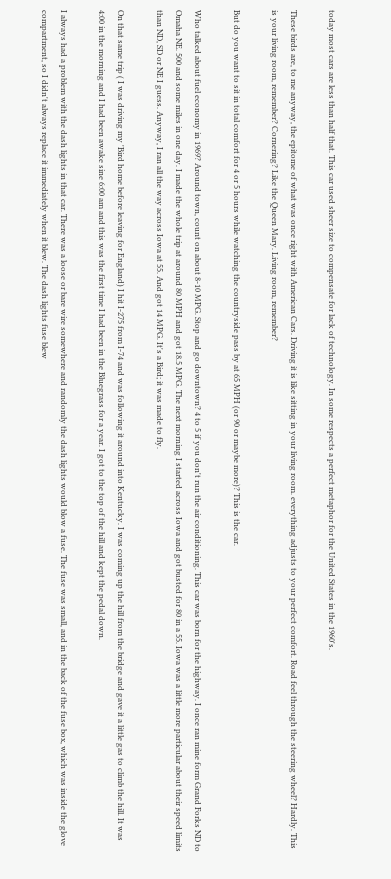today most cars are less than half that. This car used sheer size to compensate for lack of technology. In some respects a perfect metaphor for the United States in the 1960's.

These birds are, to me anyway, the epitome of what was once right with American Cars. Driving it is like sitting in your living room. everything adjusts to your perfect comfort. Road feel through the steering wheel? Hardly. This is your living room, remember? Cornering? Like the Queen Mary. Living room, remember?

But do you want to sit in total comfort for 4 or 5 hours while watching the countryside pass by at 65 MPH (or 90 or maybe more)? This is the car.

Who talked about fuel economy in 1969? Around town, count on about 8-10 MPG. Stop and go downtown? 4 to 5 if you don't run the air conditioning. This car was born for the highway. I once ran mine form Grand Forks ND to Omaha NE. 500 and some miles in one day. I made the whole trip at around 80 MPH and got 18.5 MPG. The next morning I started across Iowa and got busted for 80 in a 55. Iowa was a little more particular about their speed limits than ND, SD or NE I guess. Anyway, I ran all the way across Iowa at 55. And got 14 MPG. It's a Bird; it was made to fly.

On that same trip ( I was driving my 'Bird home before leaving for England) I hit I-275 from I-74 and was following it around into Kentucky. I was coming up the hill from the bridge and gave it a little gas to climb the hill. It was 4:00 in the morning and I had been awake sine 6:00 am and this was the first time I had been in the Bluegrass for a year. I got to the top of the hill and kept the pedal down.

I always had a problem with the dash lights in that car. There was a loose or bare wire somewhere and randomly the dash lights would blow a fuse. The fuse was small, and in the back of the fuse box, which was inside the glove compartment, so I didn't always replace it immediately when it blew. The dash lights fuse blew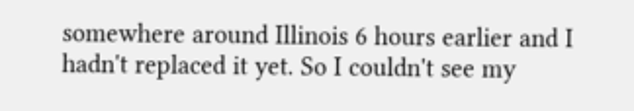somewhere around Illinois 6 hours earlier and I hadn't replaced it yet. So I couldn't see my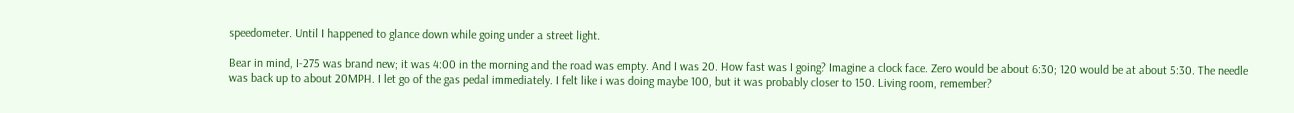speedometer. Until I happened to glance down while going under a street light.

Bear in mind, I-275 was brand new; it was 4:00 in the morning and the road was empty. And I was 20. How fast was I going? Imagine a clock face. Zero would be about 6:30; 120 would be at about 5:30. The needle was back up to about 20MPH. I let go of the gas pedal immediately. I felt like i was doing maybe 100, but it was probably closer to 150. Living room, remember?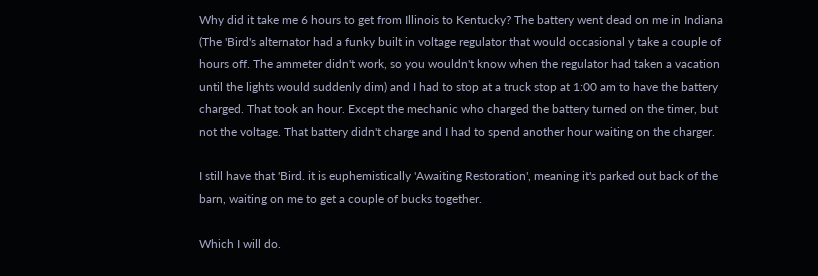Why did it take me 6 hours to get from Illinois to Kentucky? The battery went dead on me in Indiana (The 'Bird's alternator had a funky built in voltage regulator that would occasional y take a couple of hours off. The ammeter didn't work, so you wouldn't know when the regulator had taken a vacation until the lights would suddenly dim) and I had to stop at a truck stop at 1:00 am to have the battery charged. That took an hour. Except the mechanic who charged the battery turned on the timer, but not the voltage. That battery didn't charge and I had to spend another hour waiting on the charger.

I still have that 'Bird. it is euphemistically 'Awaiting Restoration', meaning it's parked out back of the barn, waiting on me to get a couple of bucks together.

Which I will do.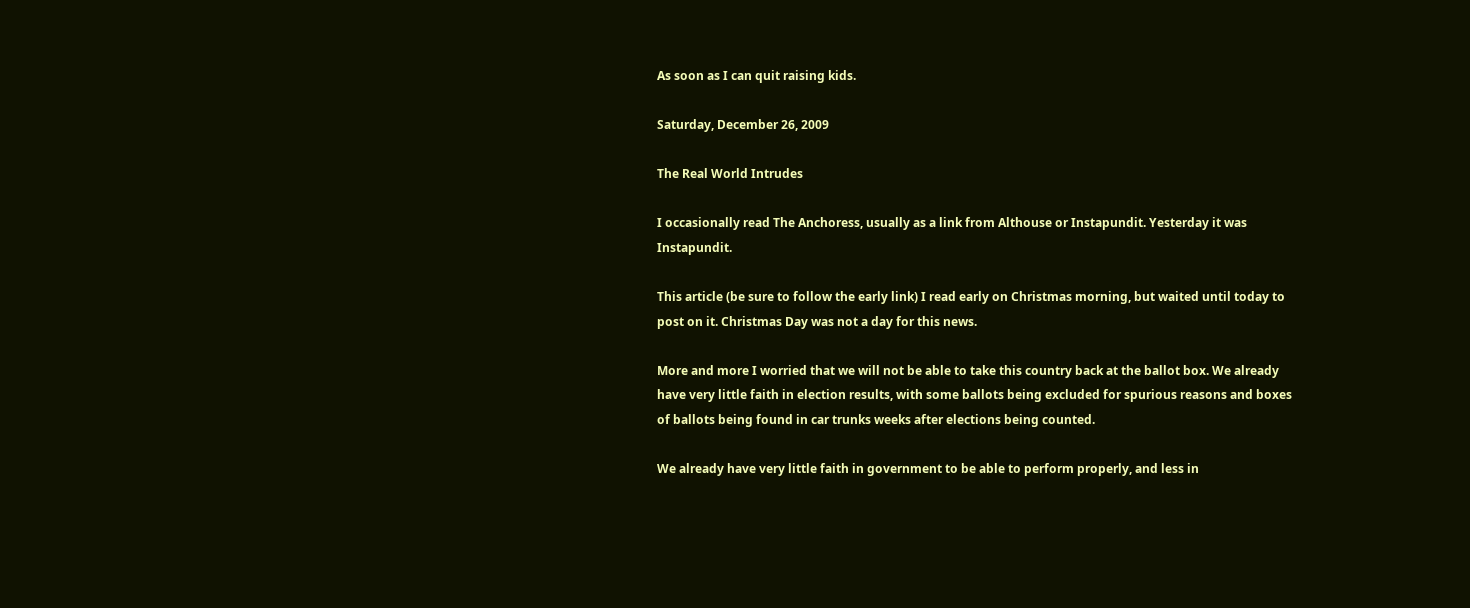As soon as I can quit raising kids.

Saturday, December 26, 2009

The Real World Intrudes

I occasionally read The Anchoress, usually as a link from Althouse or Instapundit. Yesterday it was Instapundit.

This article (be sure to follow the early link) I read early on Christmas morning, but waited until today to post on it. Christmas Day was not a day for this news.

More and more I worried that we will not be able to take this country back at the ballot box. We already have very little faith in election results, with some ballots being excluded for spurious reasons and boxes of ballots being found in car trunks weeks after elections being counted.

We already have very little faith in government to be able to perform properly, and less in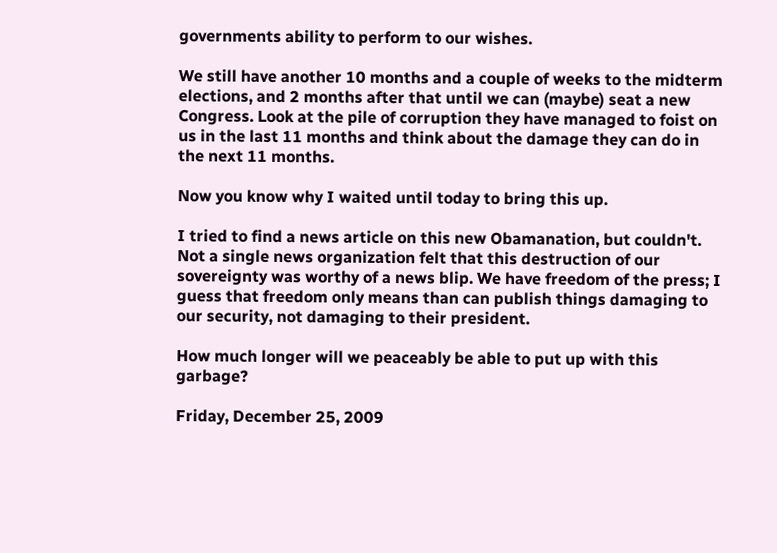governments ability to perform to our wishes.

We still have another 10 months and a couple of weeks to the midterm elections, and 2 months after that until we can (maybe) seat a new Congress. Look at the pile of corruption they have managed to foist on us in the last 11 months and think about the damage they can do in the next 11 months.

Now you know why I waited until today to bring this up.

I tried to find a news article on this new Obamanation, but couldn't. Not a single news organization felt that this destruction of our sovereignty was worthy of a news blip. We have freedom of the press; I guess that freedom only means than can publish things damaging to our security, not damaging to their president.

How much longer will we peaceably be able to put up with this garbage?

Friday, December 25, 2009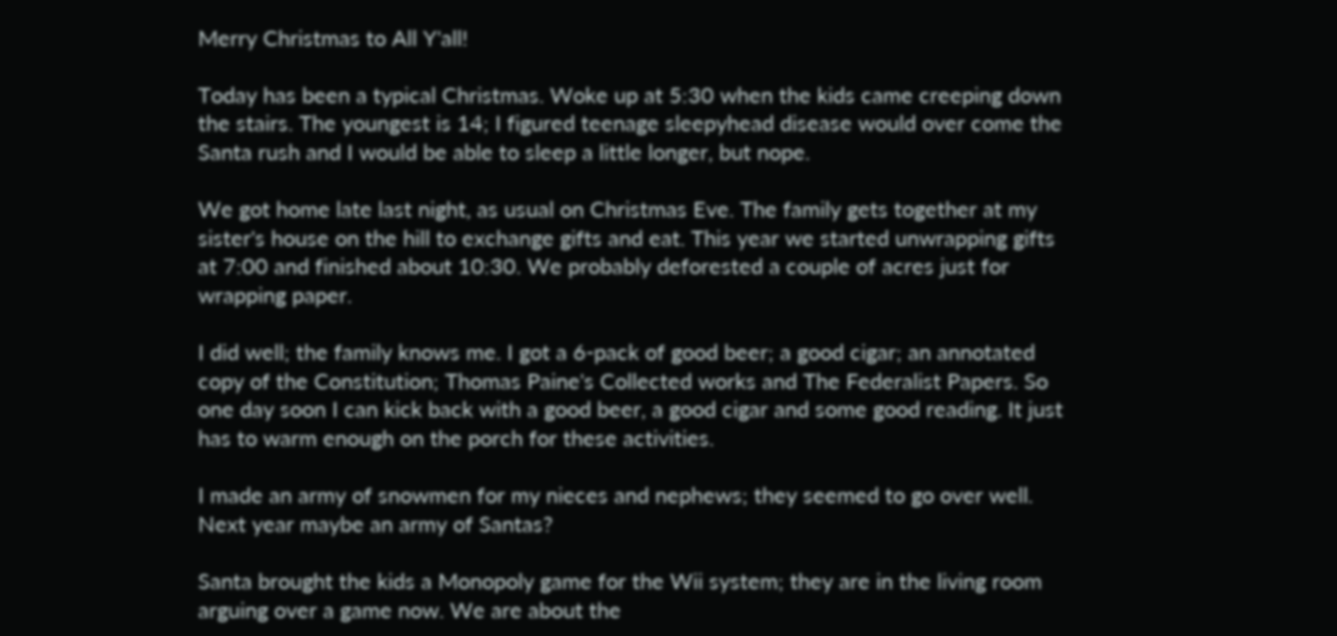Merry Christmas to All Y'all!

Today has been a typical Christmas. Woke up at 5:30 when the kids came creeping down the stairs. The youngest is 14; I figured teenage sleepyhead disease would over come the Santa rush and I would be able to sleep a little longer, but nope.

We got home late last night, as usual on Christmas Eve. The family gets together at my sister's house on the hill to exchange gifts and eat. This year we started unwrapping gifts at 7:00 and finished about 10:30. We probably deforested a couple of acres just for wrapping paper.

I did well; the family knows me. I got a 6-pack of good beer; a good cigar; an annotated copy of the Constitution; Thomas Paine's Collected works and The Federalist Papers. So one day soon I can kick back with a good beer, a good cigar and some good reading. It just has to warm enough on the porch for these activities.

I made an army of snowmen for my nieces and nephews; they seemed to go over well. Next year maybe an army of Santas?

Santa brought the kids a Monopoly game for the Wii system; they are in the living room arguing over a game now. We are about the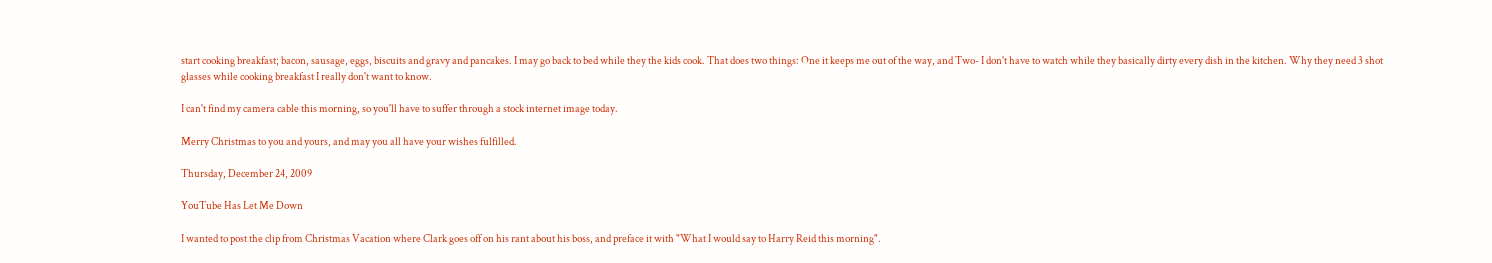start cooking breakfast; bacon, sausage, eggs, biscuits and gravy and pancakes. I may go back to bed while they the kids cook. That does two things: One it keeps me out of the way, and Two- I don't have to watch while they basically dirty every dish in the kitchen. Why they need 3 shot glasses while cooking breakfast I really don't want to know.

I can't find my camera cable this morning, so you'll have to suffer through a stock internet image today.

Merry Christmas to you and yours, and may you all have your wishes fulfilled.

Thursday, December 24, 2009

YouTube Has Let Me Down

I wanted to post the clip from Christmas Vacation where Clark goes off on his rant about his boss, and preface it with "What I would say to Harry Reid this morning".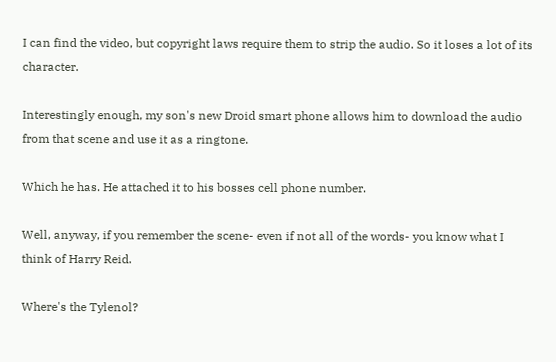I can find the video, but copyright laws require them to strip the audio. So it loses a lot of its character.

Interestingly enough, my son's new Droid smart phone allows him to download the audio from that scene and use it as a ringtone.

Which he has. He attached it to his bosses cell phone number.

Well, anyway, if you remember the scene- even if not all of the words- you know what I think of Harry Reid.

Where's the Tylenol?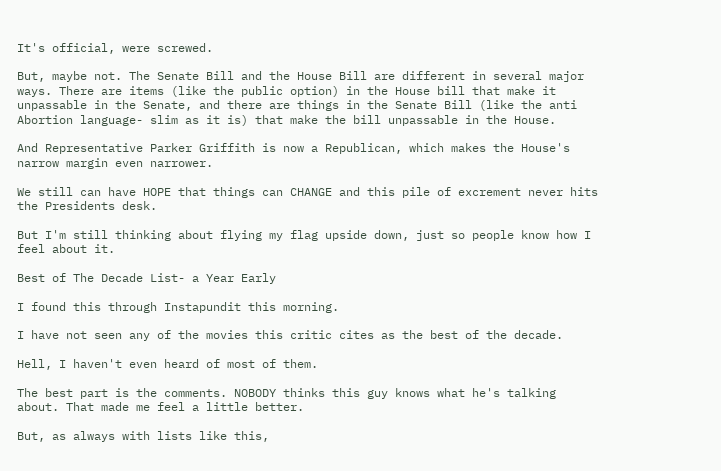It's official, were screwed.

But, maybe not. The Senate Bill and the House Bill are different in several major ways. There are items (like the public option) in the House bill that make it unpassable in the Senate, and there are things in the Senate Bill (like the anti Abortion language- slim as it is) that make the bill unpassable in the House.

And Representative Parker Griffith is now a Republican, which makes the House's narrow margin even narrower.

We still can have HOPE that things can CHANGE and this pile of excrement never hits the Presidents desk.

But I'm still thinking about flying my flag upside down, just so people know how I feel about it.

Best of The Decade List- a Year Early

I found this through Instapundit this morning.

I have not seen any of the movies this critic cites as the best of the decade.

Hell, I haven't even heard of most of them.

The best part is the comments. NOBODY thinks this guy knows what he's talking about. That made me feel a little better.

But, as always with lists like this,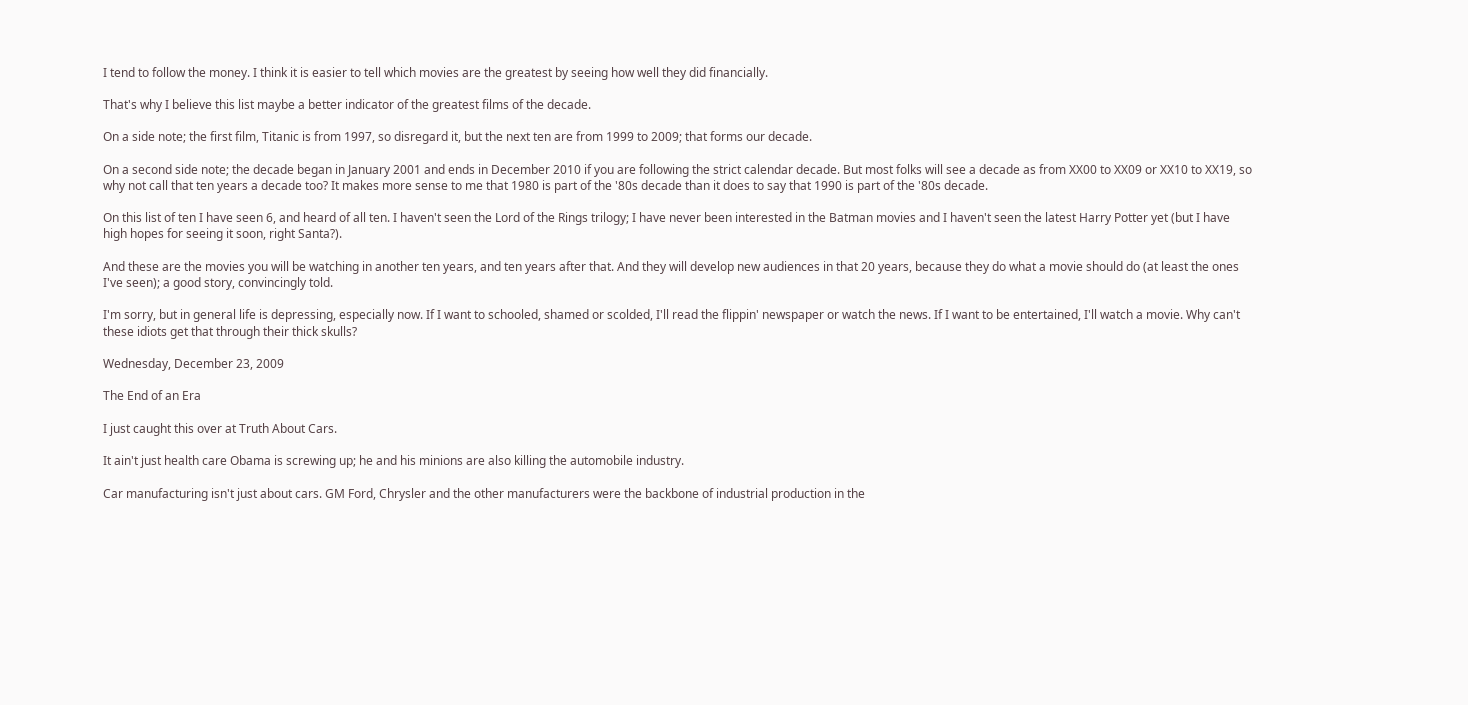I tend to follow the money. I think it is easier to tell which movies are the greatest by seeing how well they did financially.

That's why I believe this list maybe a better indicator of the greatest films of the decade.

On a side note; the first film, Titanic is from 1997, so disregard it, but the next ten are from 1999 to 2009; that forms our decade.

On a second side note; the decade began in January 2001 and ends in December 2010 if you are following the strict calendar decade. But most folks will see a decade as from XX00 to XX09 or XX10 to XX19, so why not call that ten years a decade too? It makes more sense to me that 1980 is part of the '80s decade than it does to say that 1990 is part of the '80s decade.

On this list of ten I have seen 6, and heard of all ten. I haven't seen the Lord of the Rings trilogy; I have never been interested in the Batman movies and I haven't seen the latest Harry Potter yet (but I have high hopes for seeing it soon, right Santa?).

And these are the movies you will be watching in another ten years, and ten years after that. And they will develop new audiences in that 20 years, because they do what a movie should do (at least the ones I've seen); a good story, convincingly told.

I'm sorry, but in general life is depressing, especially now. If I want to schooled, shamed or scolded, I'll read the flippin' newspaper or watch the news. If I want to be entertained, I'll watch a movie. Why can't these idiots get that through their thick skulls?

Wednesday, December 23, 2009

The End of an Era

I just caught this over at Truth About Cars.

It ain't just health care Obama is screwing up; he and his minions are also killing the automobile industry.

Car manufacturing isn't just about cars. GM Ford, Chrysler and the other manufacturers were the backbone of industrial production in the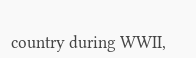country during WWII,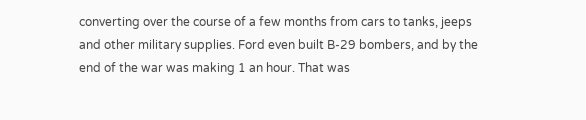converting over the course of a few months from cars to tanks, jeeps and other military supplies. Ford even built B-29 bombers, and by the end of the war was making 1 an hour. That was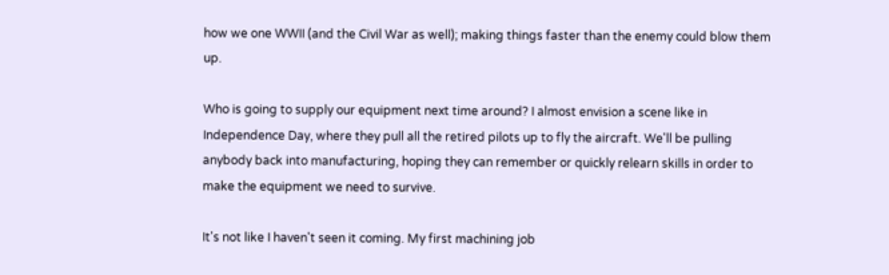how we one WWII (and the Civil War as well); making things faster than the enemy could blow them up.

Who is going to supply our equipment next time around? I almost envision a scene like in Independence Day, where they pull all the retired pilots up to fly the aircraft. We'll be pulling anybody back into manufacturing, hoping they can remember or quickly relearn skills in order to make the equipment we need to survive.

It's not like I haven't seen it coming. My first machining job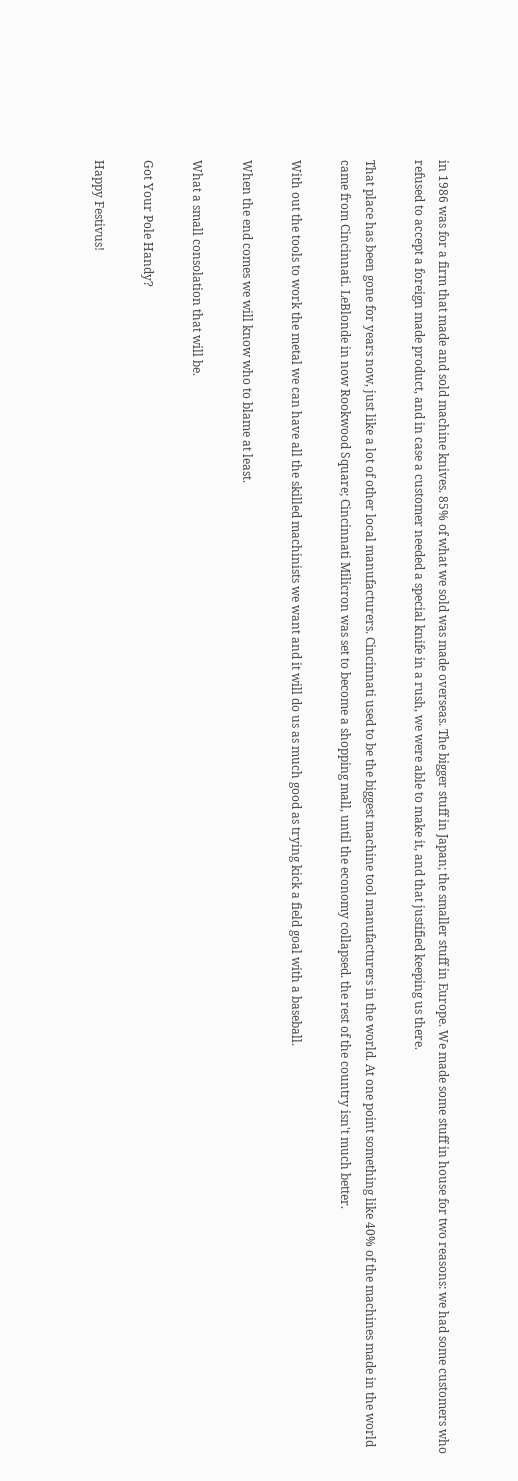in 1986 was for a firm that made and sold machine knives. 85% of what we sold was made overseas. The bigger stuff in Japan; the smaller stuff in Europe. We made some stuff in house for two reasons: we had some customers who refused to accept a foreign made product, and in case a customer needed a special knife in a rush, we were able to make it, and that justified keeping us there.

That place has been gone for years now, just like a lot of other local manufacturers. Cincinnati used to be the biggest machine tool manufacturers in the world. At one point something like 40% of the machines made in the world came from Cincinnati. LeBlonde in now Rookwood Square; Cincinnati Milicron was set to become a shopping mall, until the economy collapsed. the rest of the country isn't much better.

With out the tools to work the metal we can have all the skilled machinists we want and it will do us as much good as trying kick a field goal with a baseball.

When the end comes we will know who to blame at least.

What a small consolation that will be.

Got Your Pole Handy?

Happy Festivus!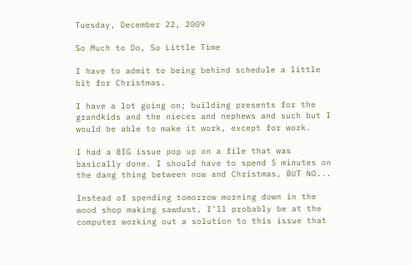Tuesday, December 22, 2009

So Much to Do, So Little Time

I have to admit to being behind schedule a little bit for Christmas.

I have a lot going on; building presents for the grandkids and the nieces and nephews and such but I would be able to make it work, except for work.

I had a BIG issue pop up on a file that was basically done. I should have to spend 5 minutes on the dang thing between now and Christmas, BUT NO...

Instead of spending tomorrow morning down in the wood shop making sawdust, I'll probably be at the computer working out a solution to this issue that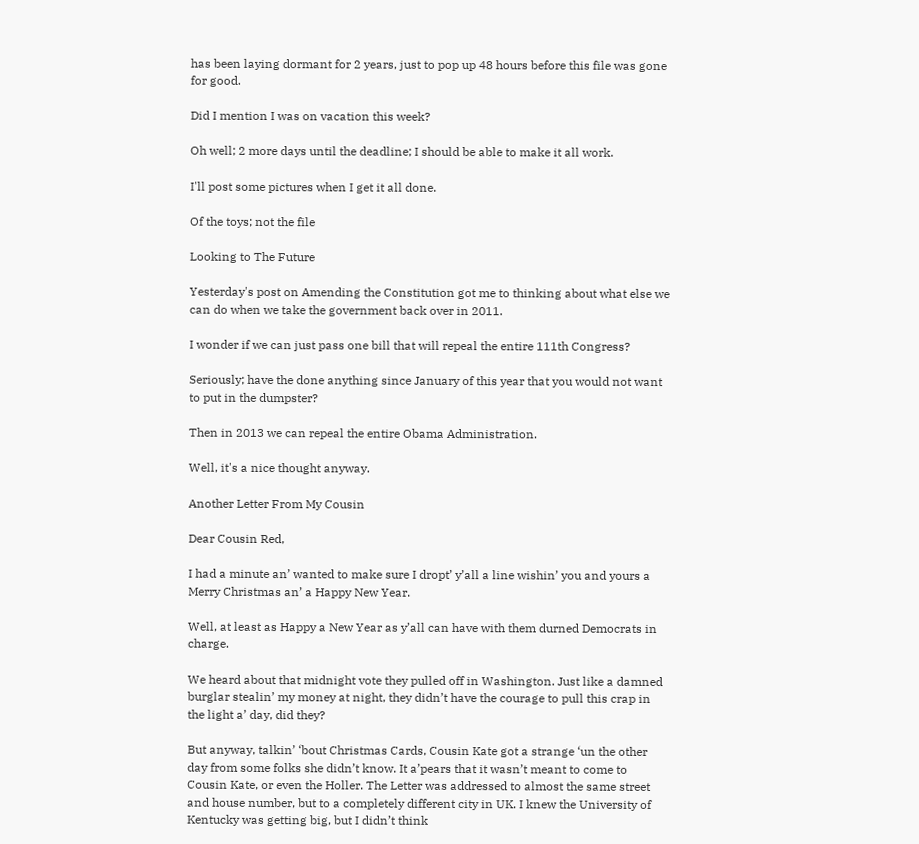has been laying dormant for 2 years, just to pop up 48 hours before this file was gone for good.

Did I mention I was on vacation this week?

Oh well; 2 more days until the deadline; I should be able to make it all work.

I'll post some pictures when I get it all done.

Of the toys; not the file

Looking to The Future

Yesterday's post on Amending the Constitution got me to thinking about what else we can do when we take the government back over in 2011.

I wonder if we can just pass one bill that will repeal the entire 111th Congress?

Seriously; have the done anything since January of this year that you would not want to put in the dumpster?

Then in 2013 we can repeal the entire Obama Administration.

Well, it's a nice thought anyway.

Another Letter From My Cousin

Dear Cousin Red,

I had a minute an’ wanted to make sure I dropt’ y’all a line wishin’ you and yours a Merry Christmas an’ a Happy New Year.

Well, at least as Happy a New Year as y’all can have with them durned Democrats in charge.

We heard about that midnight vote they pulled off in Washington. Just like a damned burglar stealin’ my money at night, they didn’t have the courage to pull this crap in the light a’ day, did they?

But anyway, talkin’ ‘bout Christmas Cards, Cousin Kate got a strange ‘un the other day from some folks she didn’t know. It a’pears that it wasn’t meant to come to Cousin Kate, or even the Holler. The Letter was addressed to almost the same street and house number, but to a completely different city in UK. I knew the University of Kentucky was getting big, but I didn’t think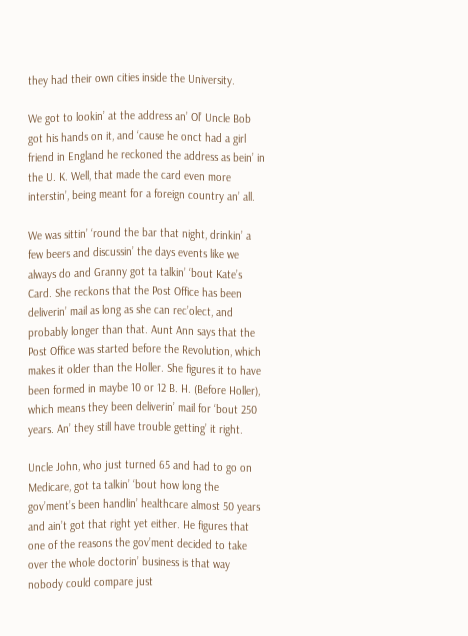they had their own cities inside the University.

We got to lookin’ at the address an’ Ol’ Uncle Bob got his hands on it, and ‘cause he onct had a girl friend in England he reckoned the address as bein’ in the U. K. Well, that made the card even more interstin’, being meant for a foreign country an’ all.

We was sittin’ ‘round the bar that night, drinkin’ a few beers and discussin’ the days events like we always do and Granny got ta talkin’ ‘bout Kate’s Card. She reckons that the Post Office has been deliverin’ mail as long as she can rec’olect, and probably longer than that. Aunt Ann says that the Post Office was started before the Revolution, which makes it older than the Holler. She figures it to have been formed in maybe 10 or 12 B. H. (Before Holler), which means they been deliverin’ mail for ‘bout 250 years. An’ they still have trouble getting’ it right.

Uncle John, who just turned 65 and had to go on Medicare, got ta talkin’ ‘bout how long the gov’ment’s been handlin’ healthcare almost 50 years and ain’t got that right yet either. He figures that one of the reasons the gov’ment decided to take over the whole doctorin’ business is that way nobody could compare just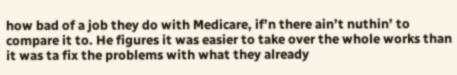how bad of a job they do with Medicare, if’n there ain’t nuthin’ to compare it to. He figures it was easier to take over the whole works than it was ta fix the problems with what they already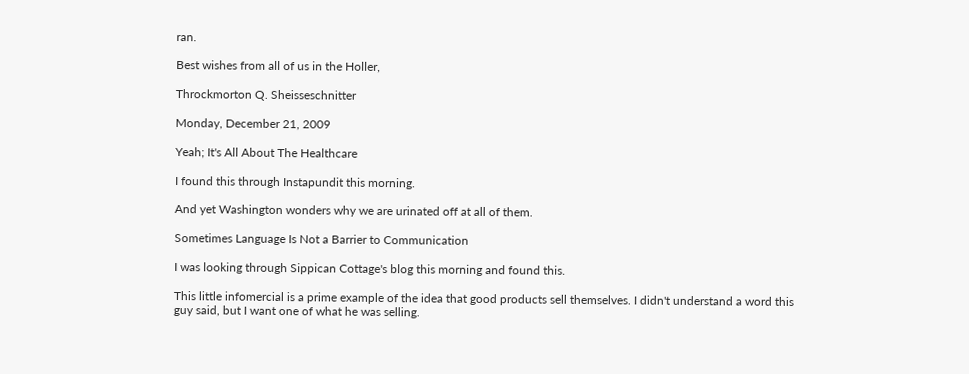ran.

Best wishes from all of us in the Holler,

Throckmorton Q. Sheisseschnitter

Monday, December 21, 2009

Yeah; It's All About The Healthcare

I found this through Instapundit this morning.

And yet Washington wonders why we are urinated off at all of them.

Sometimes Language Is Not a Barrier to Communication

I was looking through Sippican Cottage's blog this morning and found this.

This little infomercial is a prime example of the idea that good products sell themselves. I didn't understand a word this guy said, but I want one of what he was selling.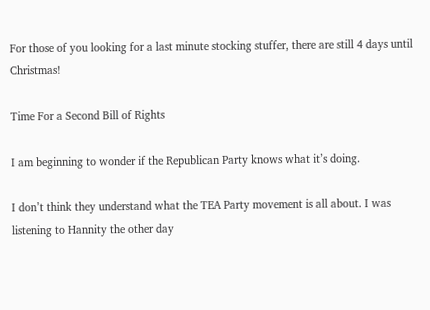For those of you looking for a last minute stocking stuffer, there are still 4 days until Christmas!

Time For a Second Bill of Rights

I am beginning to wonder if the Republican Party knows what it’s doing.

I don’t think they understand what the TEA Party movement is all about. I was listening to Hannity the other day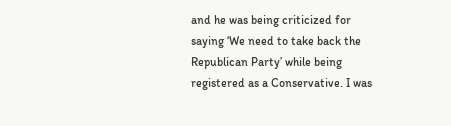and he was being criticized for saying ‘We need to take back the Republican Party’ while being registered as a Conservative. I was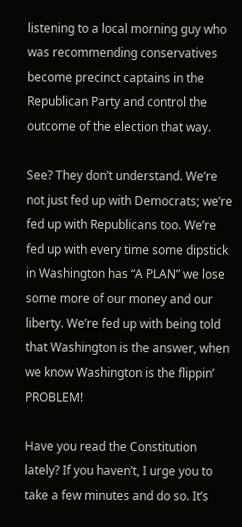listening to a local morning guy who was recommending conservatives become precinct captains in the Republican Party and control the outcome of the election that way.

See? They don’t understand. We’re not just fed up with Democrats; we’re fed up with Republicans too. We’re fed up with every time some dipstick in Washington has “A PLAN” we lose some more of our money and our liberty. We’re fed up with being told that Washington is the answer, when we know Washington is the flippin’ PROBLEM!

Have you read the Constitution lately? If you haven’t, I urge you to take a few minutes and do so. It’s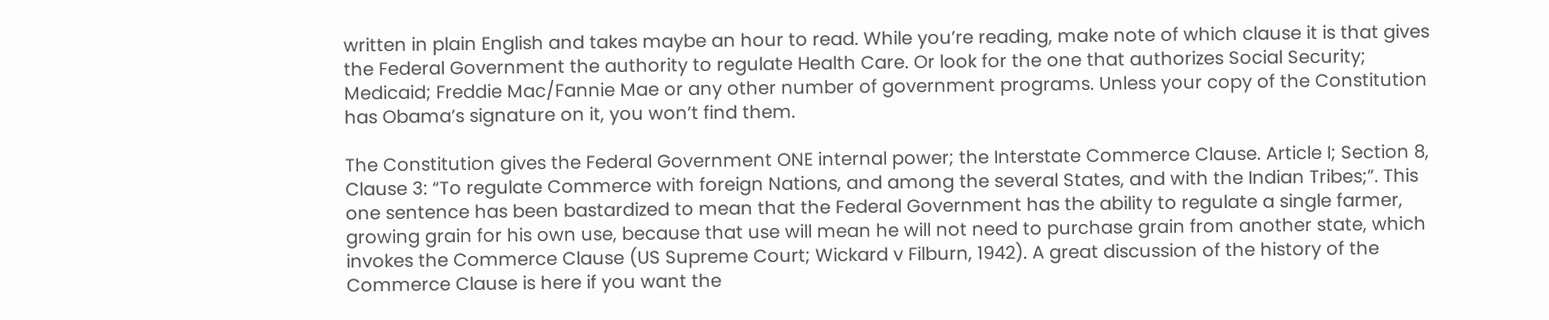written in plain English and takes maybe an hour to read. While you’re reading, make note of which clause it is that gives the Federal Government the authority to regulate Health Care. Or look for the one that authorizes Social Security; Medicaid; Freddie Mac/Fannie Mae or any other number of government programs. Unless your copy of the Constitution has Obama’s signature on it, you won’t find them.

The Constitution gives the Federal Government ONE internal power; the Interstate Commerce Clause. Article I; Section 8, Clause 3: “To regulate Commerce with foreign Nations, and among the several States, and with the Indian Tribes;”. This one sentence has been bastardized to mean that the Federal Government has the ability to regulate a single farmer, growing grain for his own use, because that use will mean he will not need to purchase grain from another state, which invokes the Commerce Clause (US Supreme Court; Wickard v Filburn, 1942). A great discussion of the history of the Commerce Clause is here if you want the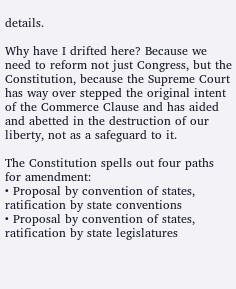details.

Why have I drifted here? Because we need to reform not just Congress, but the Constitution, because the Supreme Court has way over stepped the original intent of the Commerce Clause and has aided and abetted in the destruction of our liberty, not as a safeguard to it.

The Constitution spells out four paths for amendment:
• Proposal by convention of states, ratification by state conventions
• Proposal by convention of states, ratification by state legislatures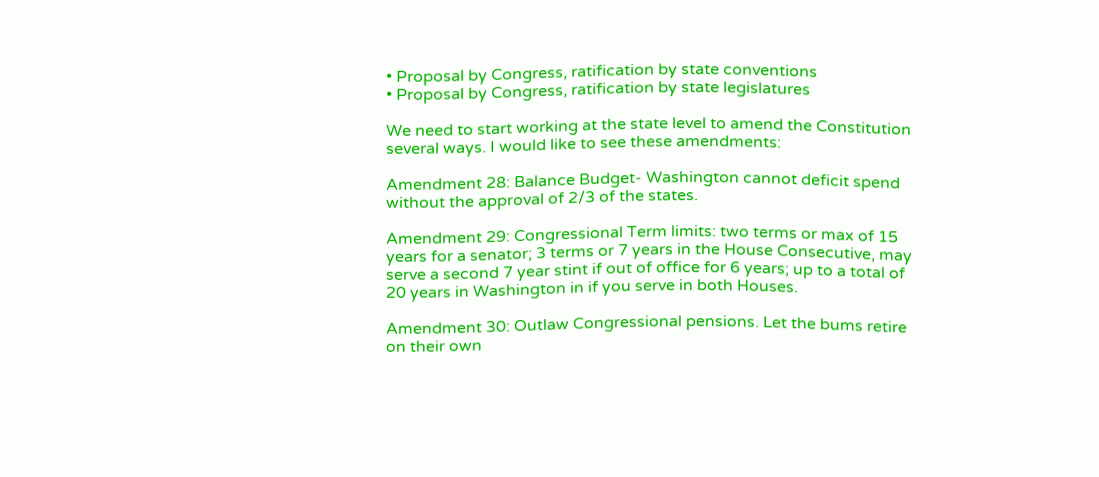• Proposal by Congress, ratification by state conventions
• Proposal by Congress, ratification by state legislatures

We need to start working at the state level to amend the Constitution several ways. I would like to see these amendments:

Amendment 28: Balance Budget- Washington cannot deficit spend without the approval of 2/3 of the states.

Amendment 29: Congressional Term limits: two terms or max of 15 years for a senator; 3 terms or 7 years in the House Consecutive, may serve a second 7 year stint if out of office for 6 years; up to a total of 20 years in Washington in if you serve in both Houses.

Amendment 30: Outlaw Congressional pensions. Let the bums retire on their own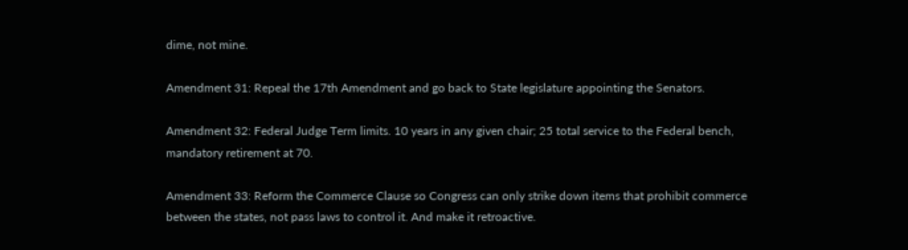dime, not mine.

Amendment 31: Repeal the 17th Amendment and go back to State legislature appointing the Senators.

Amendment 32: Federal Judge Term limits. 10 years in any given chair; 25 total service to the Federal bench, mandatory retirement at 70.

Amendment 33: Reform the Commerce Clause so Congress can only strike down items that prohibit commerce between the states, not pass laws to control it. And make it retroactive.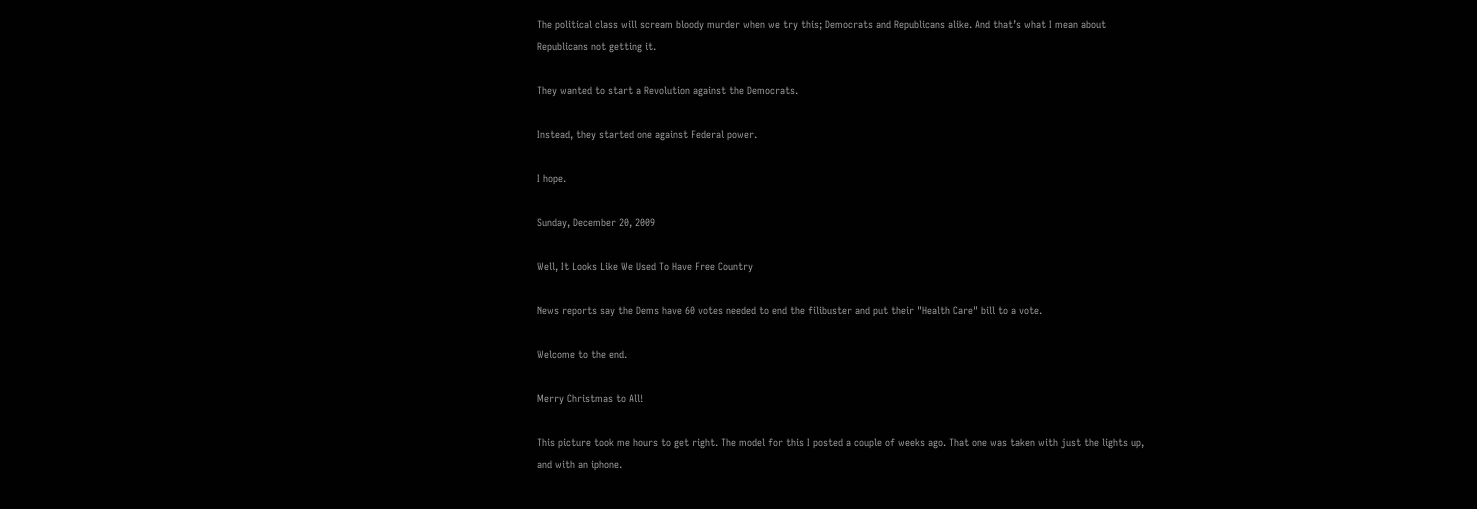The political class will scream bloody murder when we try this; Democrats and Republicans alike. And that’s what I mean about Republicans not getting it.

They wanted to start a Revolution against the Democrats.

Instead, they started one against Federal power.

I hope.

Sunday, December 20, 2009

Well, It Looks Like We Used To Have Free Country

News reports say the Dems have 60 votes needed to end the filibuster and put their "Health Care" bill to a vote.

Welcome to the end.

Merry Christmas to All!

This picture took me hours to get right. The model for this I posted a couple of weeks ago. That one was taken with just the lights up, and with an iphone.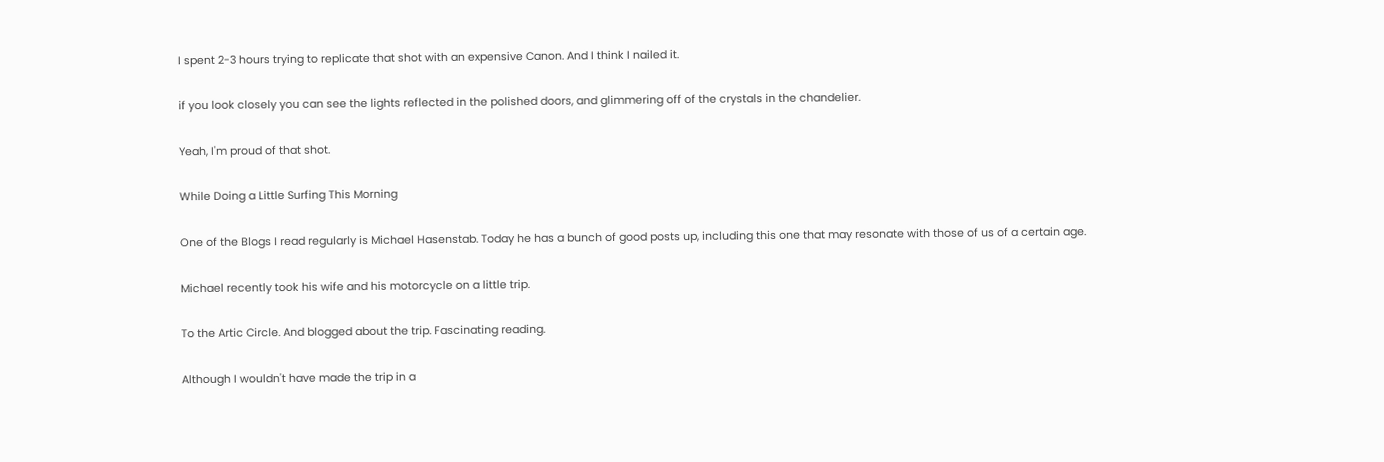I spent 2-3 hours trying to replicate that shot with an expensive Canon. And I think I nailed it.

if you look closely you can see the lights reflected in the polished doors, and glimmering off of the crystals in the chandelier.

Yeah, I'm proud of that shot.

While Doing a Little Surfing This Morning

One of the Blogs I read regularly is Michael Hasenstab. Today he has a bunch of good posts up, including this one that may resonate with those of us of a certain age.

Michael recently took his wife and his motorcycle on a little trip.

To the Artic Circle. And blogged about the trip. Fascinating reading.

Although I wouldn't have made the trip in a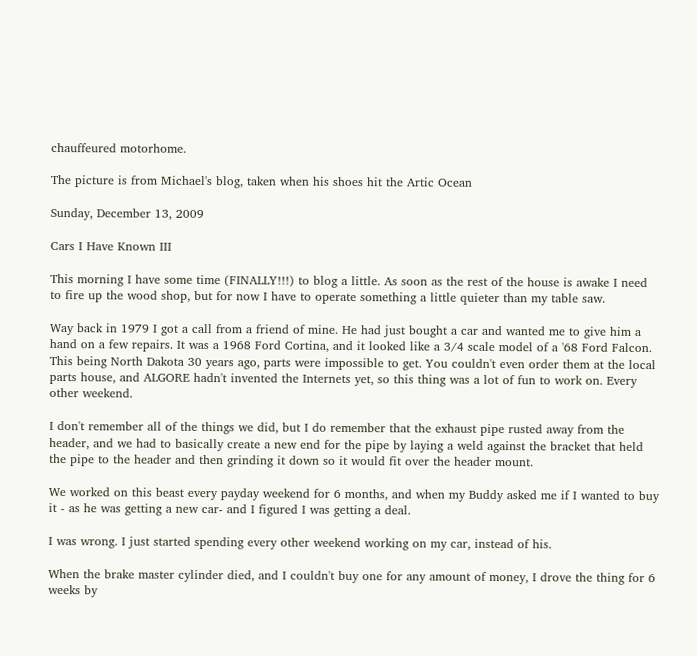chauffeured motorhome.

The picture is from Michael's blog, taken when his shoes hit the Artic Ocean

Sunday, December 13, 2009

Cars I Have Known III

This morning I have some time (FINALLY!!!) to blog a little. As soon as the rest of the house is awake I need to fire up the wood shop, but for now I have to operate something a little quieter than my table saw.

Way back in 1979 I got a call from a friend of mine. He had just bought a car and wanted me to give him a hand on a few repairs. It was a 1968 Ford Cortina, and it looked like a 3/4 scale model of a '68 Ford Falcon. This being North Dakota 30 years ago, parts were impossible to get. You couldn't even order them at the local parts house, and ALGORE hadn't invented the Internets yet, so this thing was a lot of fun to work on. Every other weekend.

I don't remember all of the things we did, but I do remember that the exhaust pipe rusted away from the header, and we had to basically create a new end for the pipe by laying a weld against the bracket that held the pipe to the header and then grinding it down so it would fit over the header mount.

We worked on this beast every payday weekend for 6 months, and when my Buddy asked me if I wanted to buy it - as he was getting a new car- and I figured I was getting a deal.

I was wrong. I just started spending every other weekend working on my car, instead of his.

When the brake master cylinder died, and I couldn't buy one for any amount of money, I drove the thing for 6 weeks by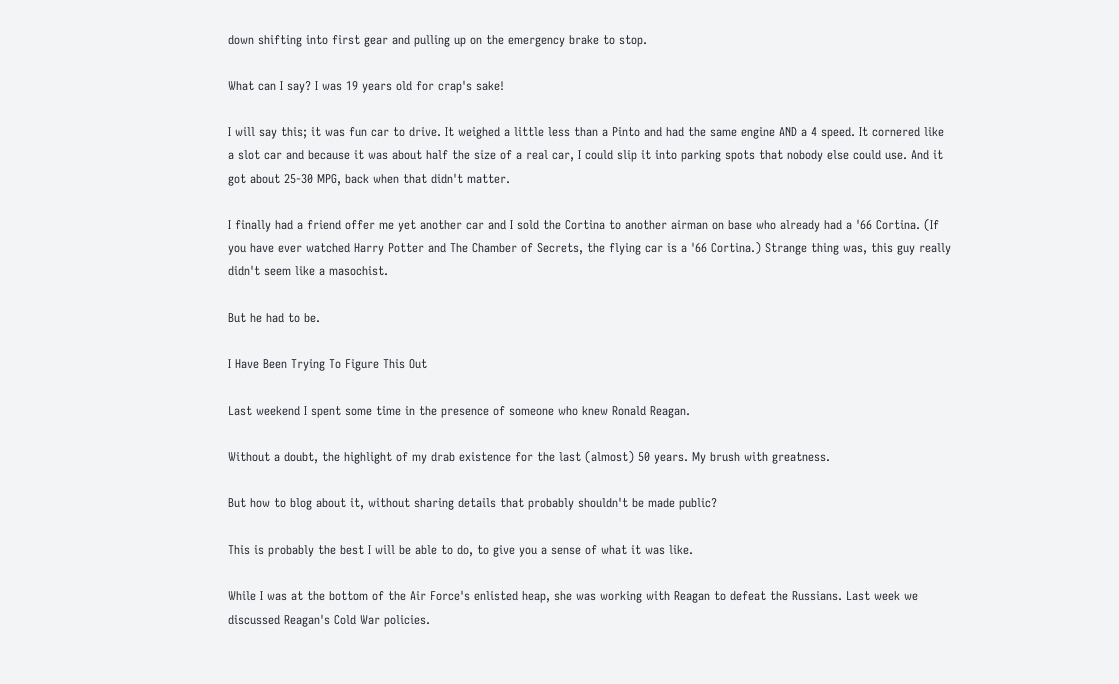down shifting into first gear and pulling up on the emergency brake to stop.

What can I say? I was 19 years old for crap's sake!

I will say this; it was fun car to drive. It weighed a little less than a Pinto and had the same engine AND a 4 speed. It cornered like a slot car and because it was about half the size of a real car, I could slip it into parking spots that nobody else could use. And it got about 25-30 MPG, back when that didn't matter.

I finally had a friend offer me yet another car and I sold the Cortina to another airman on base who already had a '66 Cortina. (If you have ever watched Harry Potter and The Chamber of Secrets, the flying car is a '66 Cortina.) Strange thing was, this guy really didn't seem like a masochist.

But he had to be.

I Have Been Trying To Figure This Out

Last weekend I spent some time in the presence of someone who knew Ronald Reagan.

Without a doubt, the highlight of my drab existence for the last (almost) 50 years. My brush with greatness.

But how to blog about it, without sharing details that probably shouldn't be made public?

This is probably the best I will be able to do, to give you a sense of what it was like.

While I was at the bottom of the Air Force's enlisted heap, she was working with Reagan to defeat the Russians. Last week we discussed Reagan's Cold War policies.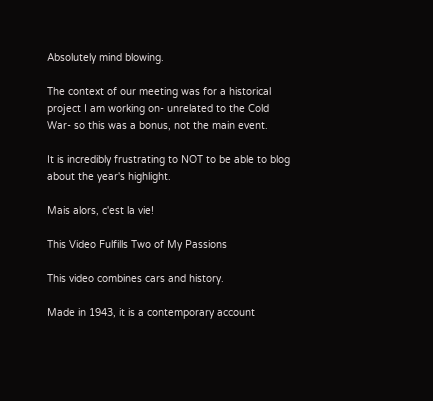Absolutely mind blowing.

The context of our meeting was for a historical project I am working on- unrelated to the Cold War- so this was a bonus, not the main event.

It is incredibly frustrating to NOT to be able to blog about the year's highlight.

Mais alors, c'est la vie!

This Video Fulfills Two of My Passions

This video combines cars and history.

Made in 1943, it is a contemporary account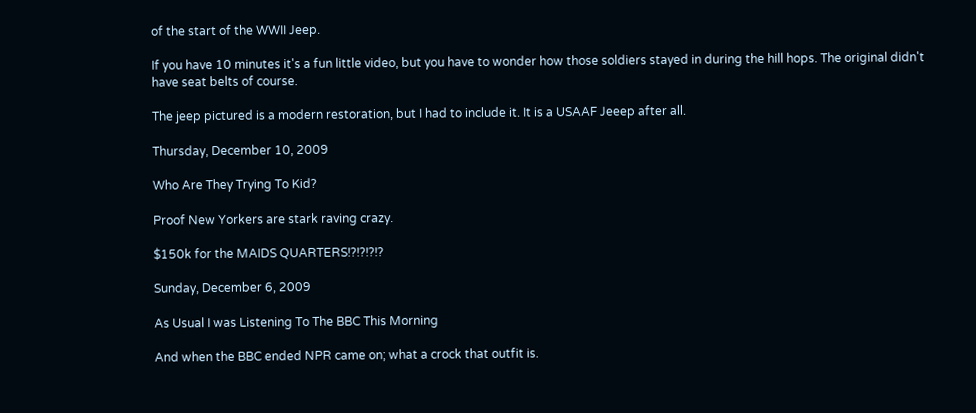of the start of the WWII Jeep.

If you have 10 minutes it's a fun little video, but you have to wonder how those soldiers stayed in during the hill hops. The original didn't have seat belts of course.

The jeep pictured is a modern restoration, but I had to include it. It is a USAAF Jeeep after all.

Thursday, December 10, 2009

Who Are They Trying To Kid?

Proof New Yorkers are stark raving crazy.

$150k for the MAIDS QUARTERS!?!?!?!?

Sunday, December 6, 2009

As Usual I was Listening To The BBC This Morning

And when the BBC ended NPR came on; what a crock that outfit is.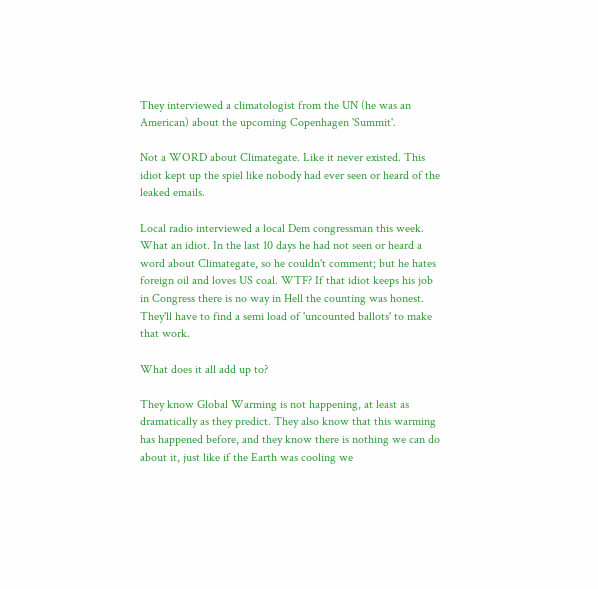They interviewed a climatologist from the UN (he was an American) about the upcoming Copenhagen 'Summit'.

Not a WORD about Climategate. Like it never existed. This idiot kept up the spiel like nobody had ever seen or heard of the leaked emails.

Local radio interviewed a local Dem congressman this week. What an idiot. In the last 10 days he had not seen or heard a word about Climategate, so he couldn't comment; but he hates foreign oil and loves US coal. WTF? If that idiot keeps his job in Congress there is no way in Hell the counting was honest. They'll have to find a semi load of 'uncounted ballots' to make that work.

What does it all add up to?

They know Global Warming is not happening, at least as dramatically as they predict. They also know that this warming has happened before, and they know there is nothing we can do about it, just like if the Earth was cooling we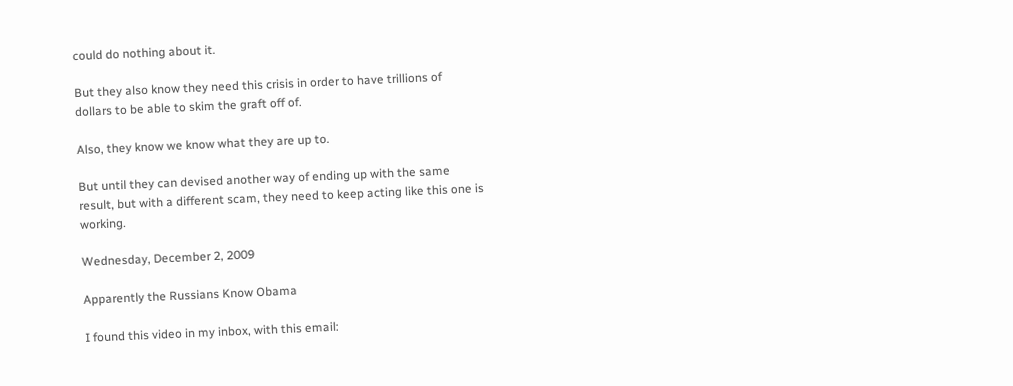could do nothing about it.

But they also know they need this crisis in order to have trillions of dollars to be able to skim the graft off of.

Also, they know we know what they are up to.

But until they can devised another way of ending up with the same result, but with a different scam, they need to keep acting like this one is working.

Wednesday, December 2, 2009

Apparently the Russians Know Obama

I found this video in my inbox, with this email: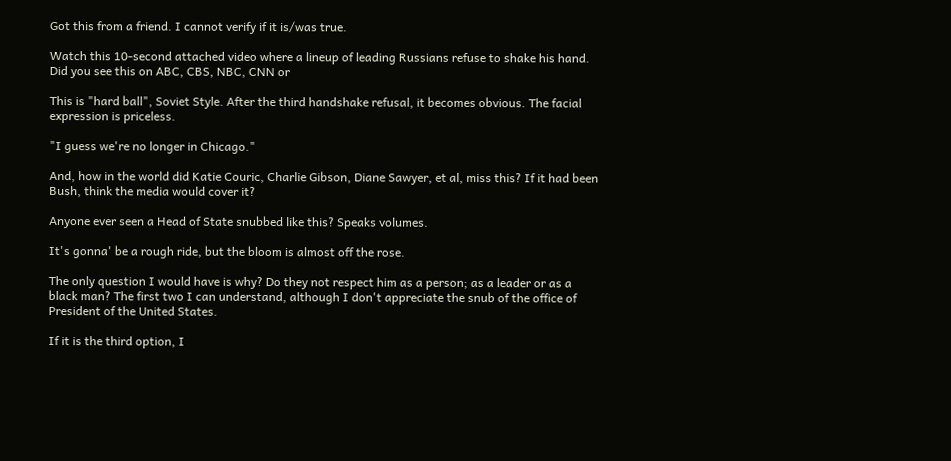Got this from a friend. I cannot verify if it is/was true.

Watch this 10-second attached video where a lineup of leading Russians refuse to shake his hand. Did you see this on ABC, CBS, NBC, CNN or

This is "hard ball", Soviet Style. After the third handshake refusal, it becomes obvious. The facial expression is priceless.

"I guess we're no longer in Chicago."

And, how in the world did Katie Couric, Charlie Gibson, Diane Sawyer, et al, miss this? If it had been Bush, think the media would cover it?

Anyone ever seen a Head of State snubbed like this? Speaks volumes.

It's gonna' be a rough ride, but the bloom is almost off the rose.

The only question I would have is why? Do they not respect him as a person; as a leader or as a black man? The first two I can understand, although I don't appreciate the snub of the office of President of the United States.

If it is the third option, I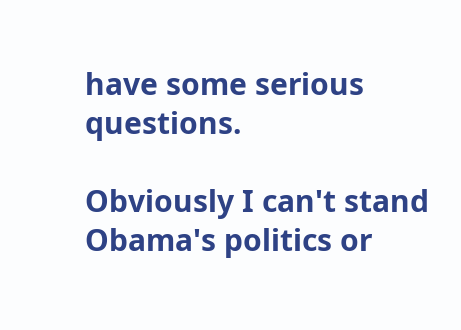have some serious questions.

Obviously I can't stand Obama's politics or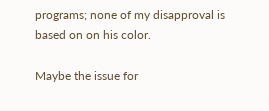programs; none of my disapproval is based on on his color.

Maybe the issue for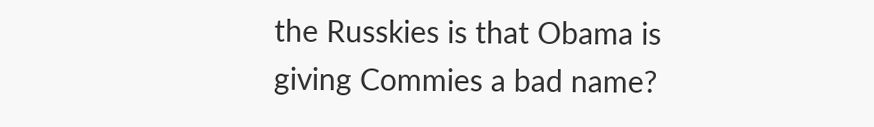the Russkies is that Obama is giving Commies a bad name?